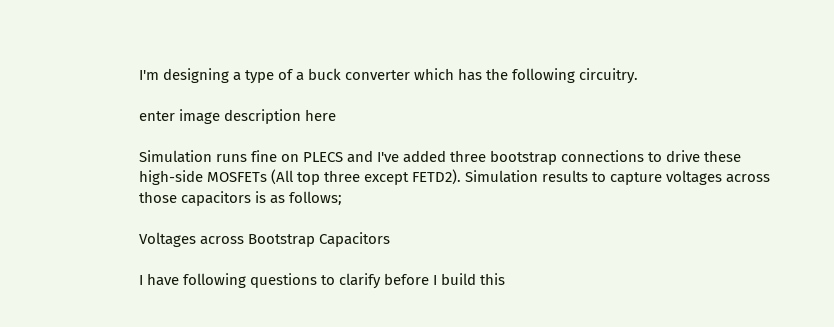I'm designing a type of a buck converter which has the following circuitry.

enter image description here

Simulation runs fine on PLECS and I've added three bootstrap connections to drive these high-side MOSFETs (All top three except FETD2). Simulation results to capture voltages across those capacitors is as follows;

Voltages across Bootstrap Capacitors

I have following questions to clarify before I build this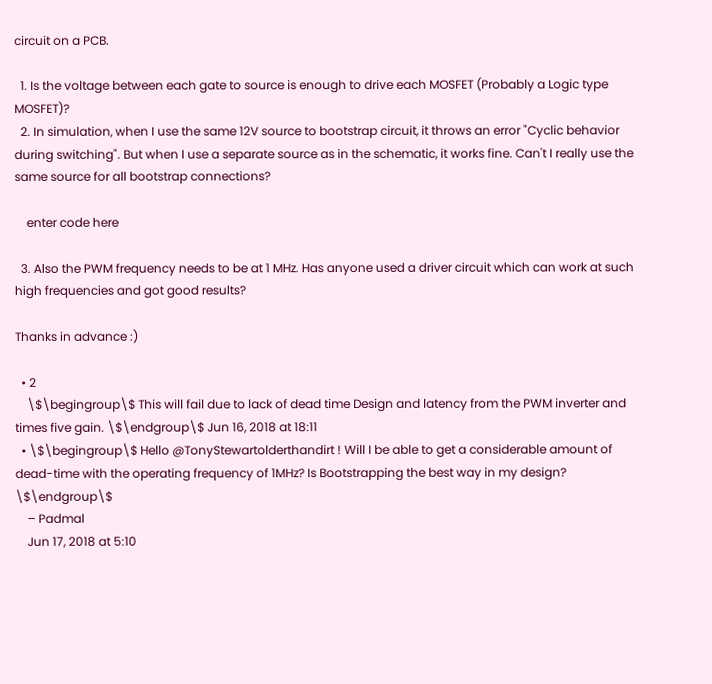circuit on a PCB.

  1. Is the voltage between each gate to source is enough to drive each MOSFET (Probably a Logic type MOSFET)?
  2. In simulation, when I use the same 12V source to bootstrap circuit, it throws an error "Cyclic behavior during switching". But when I use a separate source as in the schematic, it works fine. Can't I really use the same source for all bootstrap connections?

    enter code here

  3. Also the PWM frequency needs to be at 1 MHz. Has anyone used a driver circuit which can work at such high frequencies and got good results?

Thanks in advance :)

  • 2
    \$\begingroup\$ This will fail due to lack of dead time Design and latency from the PWM inverter and times five gain. \$\endgroup\$ Jun 16, 2018 at 18:11
  • \$\begingroup\$ Hello @TonyStewartolderthandirt ! Will I be able to get a considerable amount of dead-time with the operating frequency of 1MHz? Is Bootstrapping the best way in my design? \$\endgroup\$
    – Padmal
    Jun 17, 2018 at 5:10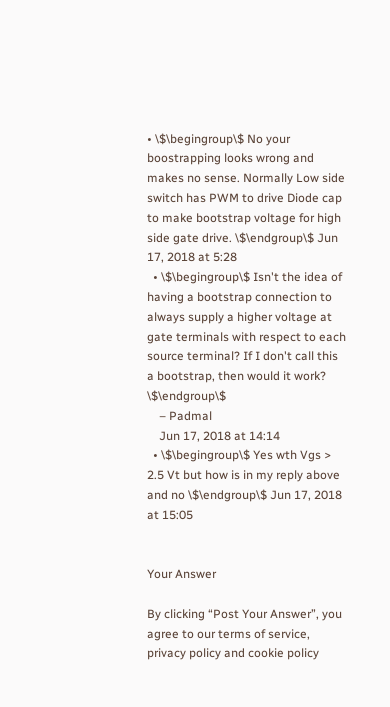• \$\begingroup\$ No your boostrapping looks wrong and makes no sense. Normally Low side switch has PWM to drive Diode cap to make bootstrap voltage for high side gate drive. \$\endgroup\$ Jun 17, 2018 at 5:28
  • \$\begingroup\$ Isn't the idea of having a bootstrap connection to always supply a higher voltage at gate terminals with respect to each source terminal? If I don't call this a bootstrap, then would it work? \$\endgroup\$
    – Padmal
    Jun 17, 2018 at 14:14
  • \$\begingroup\$ Yes wth Vgs > 2.5 Vt but how is in my reply above and no \$\endgroup\$ Jun 17, 2018 at 15:05


Your Answer

By clicking “Post Your Answer”, you agree to our terms of service, privacy policy and cookie policy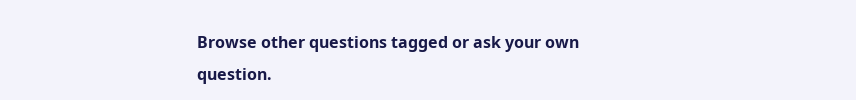Browse other questions tagged or ask your own question.